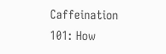Caffeination 101: How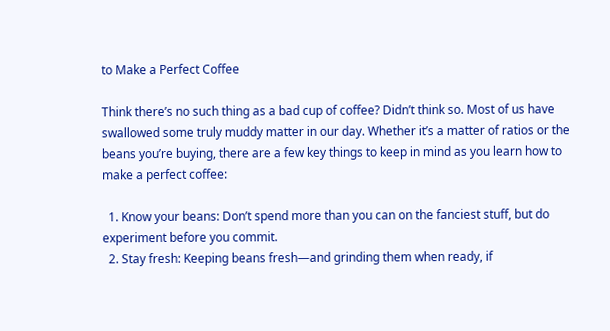to Make a Perfect Coffee

Think there’s no such thing as a bad cup of coffee? Didn’t think so. Most of us have swallowed some truly muddy matter in our day. Whether it’s a matter of ratios or the beans you’re buying, there are a few key things to keep in mind as you learn how to make a perfect coffee:

  1. Know your beans: Don’t spend more than you can on the fanciest stuff, but do experiment before you commit.
  2. Stay fresh: Keeping beans fresh—and grinding them when ready, if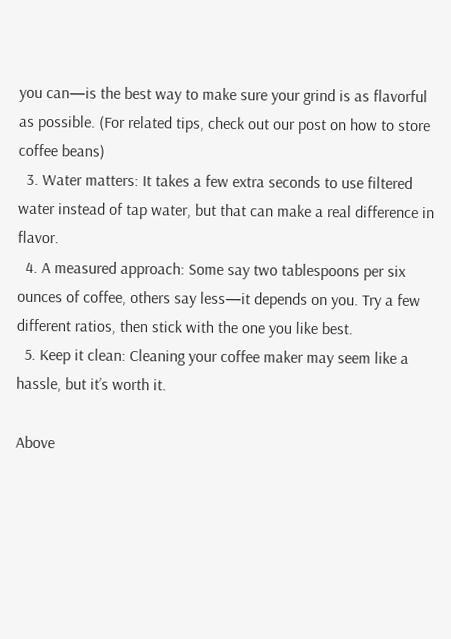you can—is the best way to make sure your grind is as flavorful as possible. (For related tips, check out our post on how to store coffee beans)
  3. Water matters: It takes a few extra seconds to use filtered water instead of tap water, but that can make a real difference in flavor.
  4. A measured approach: Some say two tablespoons per six ounces of coffee, others say less—it depends on you. Try a few different ratios, then stick with the one you like best.
  5. Keep it clean: Cleaning your coffee maker may seem like a hassle, but it’s worth it.

Above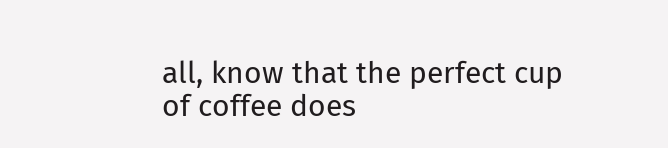all, know that the perfect cup of coffee does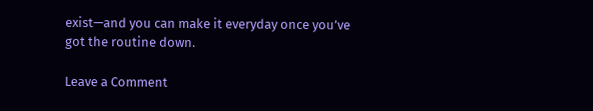exist—and you can make it everyday once you’ve got the routine down.

Leave a Comment